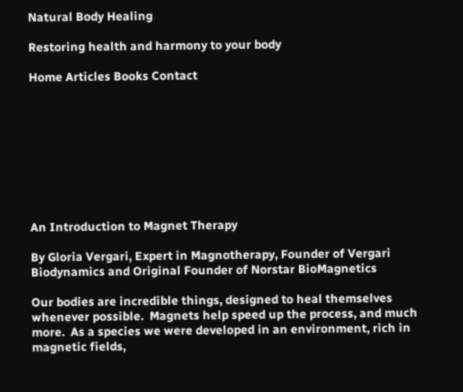Natural Body Healing

Restoring health and harmony to your body

Home Articles Books Contact









An Introduction to Magnet Therapy

By Gloria Vergari, Expert in Magnotherapy, Founder of Vergari Biodynamics and Original Founder of Norstar BioMagnetics

Our bodies are incredible things, designed to heal themselves whenever possible.  Magnets help speed up the process, and much more.  As a species we were developed in an environment, rich in magnetic fields,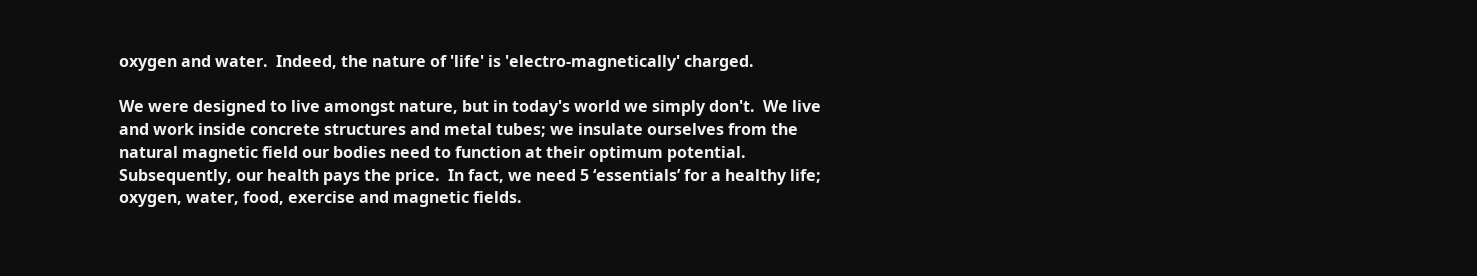oxygen and water.  Indeed, the nature of 'life' is 'electro-magnetically' charged.

We were designed to live amongst nature, but in today's world we simply don't.  We live and work inside concrete structures and metal tubes; we insulate ourselves from the natural magnetic field our bodies need to function at their optimum potential.  Subsequently, our health pays the price.  In fact, we need 5 ‘essentials’ for a healthy life; oxygen, water, food, exercise and magnetic fields.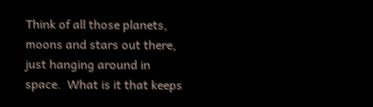Think of all those planets, moons and stars out there, just hanging around in space.  What is it that keeps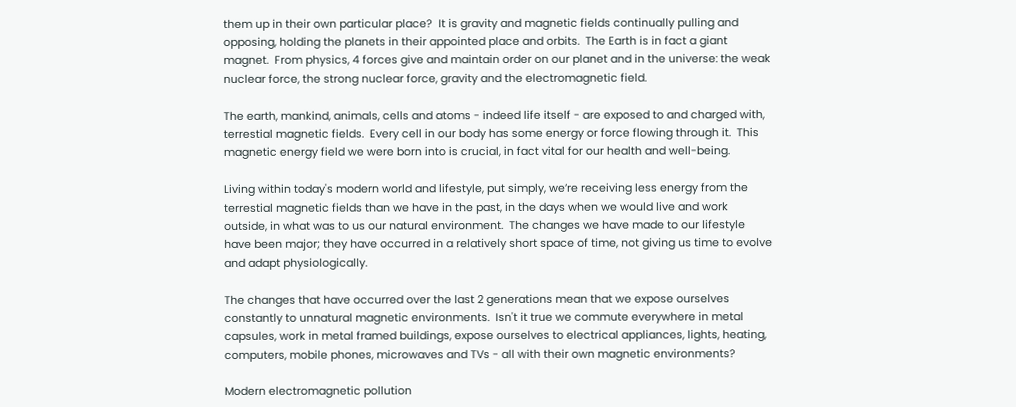them up in their own particular place?  It is gravity and magnetic fields continually pulling and opposing, holding the planets in their appointed place and orbits.  The Earth is in fact a giant magnet.  From physics, 4 forces give and maintain order on our planet and in the universe: the weak nuclear force, the strong nuclear force, gravity and the electromagnetic field.

The earth, mankind, animals, cells and atoms - indeed life itself - are exposed to and charged with, terrestial magnetic fields.  Every cell in our body has some energy or force flowing through it.  This magnetic energy field we were born into is crucial, in fact vital for our health and well-being.

Living within today's modern world and lifestyle, put simply, we’re receiving less energy from the terrestial magnetic fields than we have in the past, in the days when we would live and work outside, in what was to us our natural environment.  The changes we have made to our lifestyle have been major; they have occurred in a relatively short space of time, not giving us time to evolve and adapt physiologically.

The changes that have occurred over the last 2 generations mean that we expose ourselves constantly to unnatural magnetic environments.  Isn't it true we commute everywhere in metal capsules, work in metal framed buildings, expose ourselves to electrical appliances, lights, heating, computers, mobile phones, microwaves and TVs - all with their own magnetic environments?

Modern electromagnetic pollution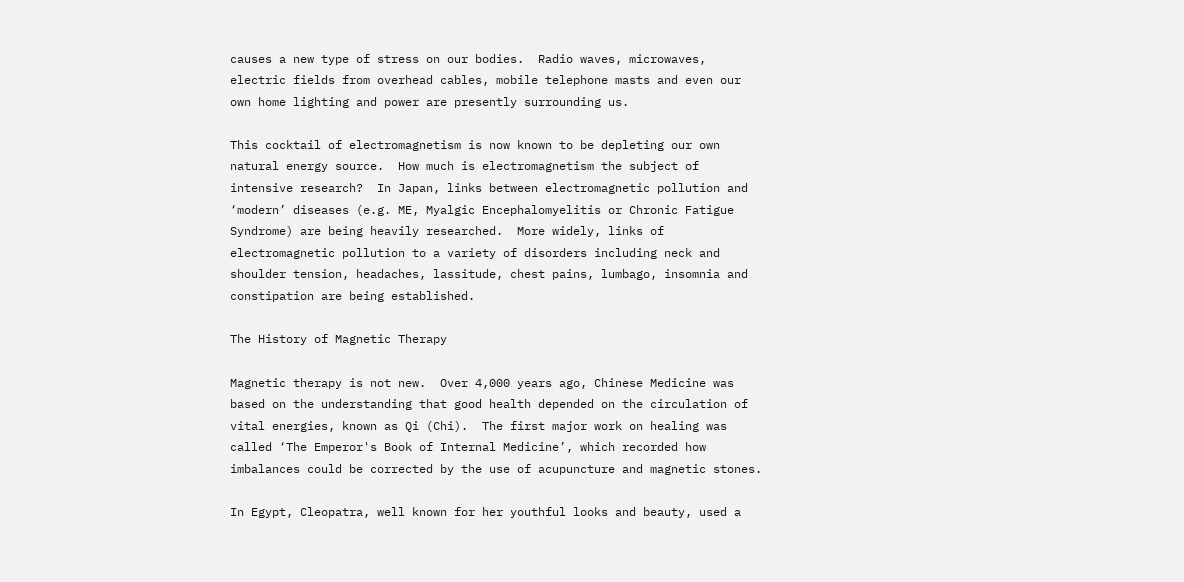causes a new type of stress on our bodies.  Radio waves, microwaves, electric fields from overhead cables, mobile telephone masts and even our own home lighting and power are presently surrounding us.

This cocktail of electromagnetism is now known to be depleting our own natural energy source.  How much is electromagnetism the subject of intensive research?  In Japan, links between electromagnetic pollution and ‘modern’ diseases (e.g. ME, Myalgic Encephalomyelitis or Chronic Fatigue Syndrome) are being heavily researched.  More widely, links of electromagnetic pollution to a variety of disorders including neck and shoulder tension, headaches, lassitude, chest pains, lumbago, insomnia and constipation are being established.

The History of Magnetic Therapy

Magnetic therapy is not new.  Over 4,000 years ago, Chinese Medicine was based on the understanding that good health depended on the circulation of vital energies, known as Qi (Chi).  The first major work on healing was called ‘The Emperor's Book of Internal Medicine’, which recorded how imbalances could be corrected by the use of acupuncture and magnetic stones.

In Egypt, Cleopatra, well known for her youthful looks and beauty, used a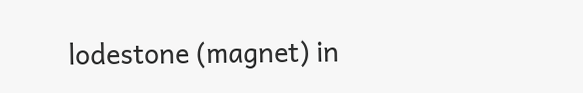lodestone (magnet) in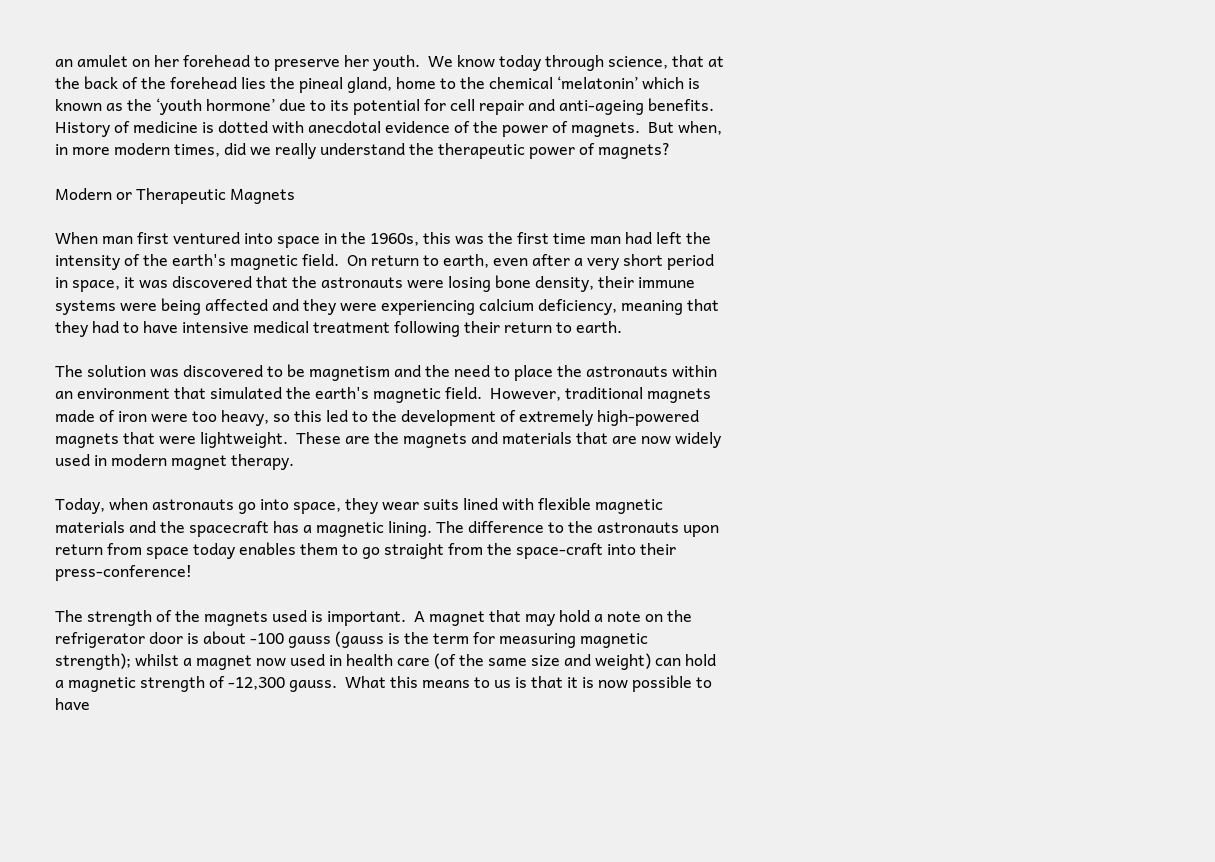an amulet on her forehead to preserve her youth.  We know today through science, that at the back of the forehead lies the pineal gland, home to the chemical ‘melatonin’ which is known as the ‘youth hormone’ due to its potential for cell repair and anti-ageing benefits.  History of medicine is dotted with anecdotal evidence of the power of magnets.  But when, in more modern times, did we really understand the therapeutic power of magnets?

Modern or Therapeutic Magnets

When man first ventured into space in the 1960s, this was the first time man had left the intensity of the earth's magnetic field.  On return to earth, even after a very short period in space, it was discovered that the astronauts were losing bone density, their immune systems were being affected and they were experiencing calcium deficiency, meaning that they had to have intensive medical treatment following their return to earth.

The solution was discovered to be magnetism and the need to place the astronauts within an environment that simulated the earth's magnetic field.  However, traditional magnets made of iron were too heavy, so this led to the development of extremely high-powered magnets that were lightweight.  These are the magnets and materials that are now widely used in modern magnet therapy.

Today, when astronauts go into space, they wear suits lined with flexible magnetic materials and the spacecraft has a magnetic lining. The difference to the astronauts upon return from space today enables them to go straight from the space-craft into their press-conference!

The strength of the magnets used is important.  A magnet that may hold a note on the refrigerator door is about -100 gauss (gauss is the term for measuring magnetic strength); whilst a magnet now used in health care (of the same size and weight) can hold a magnetic strength of -12,300 gauss.  What this means to us is that it is now possible to have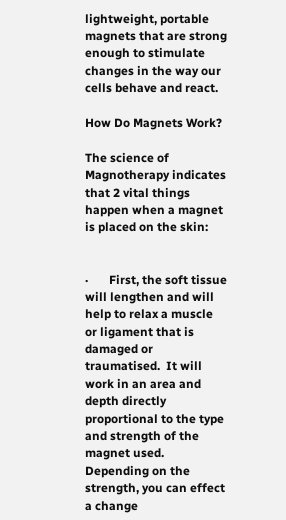lightweight, portable magnets that are strong enough to stimulate changes in the way our cells behave and react.

How Do Magnets Work?

The science of Magnotherapy indicates that 2 vital things happen when a magnet is placed on the skin:


·       First, the soft tissue will lengthen and will help to relax a muscle or ligament that is damaged or traumatised.  It will work in an area and depth directly proportional to the type and strength of the magnet used.  Depending on the strength, you can effect a change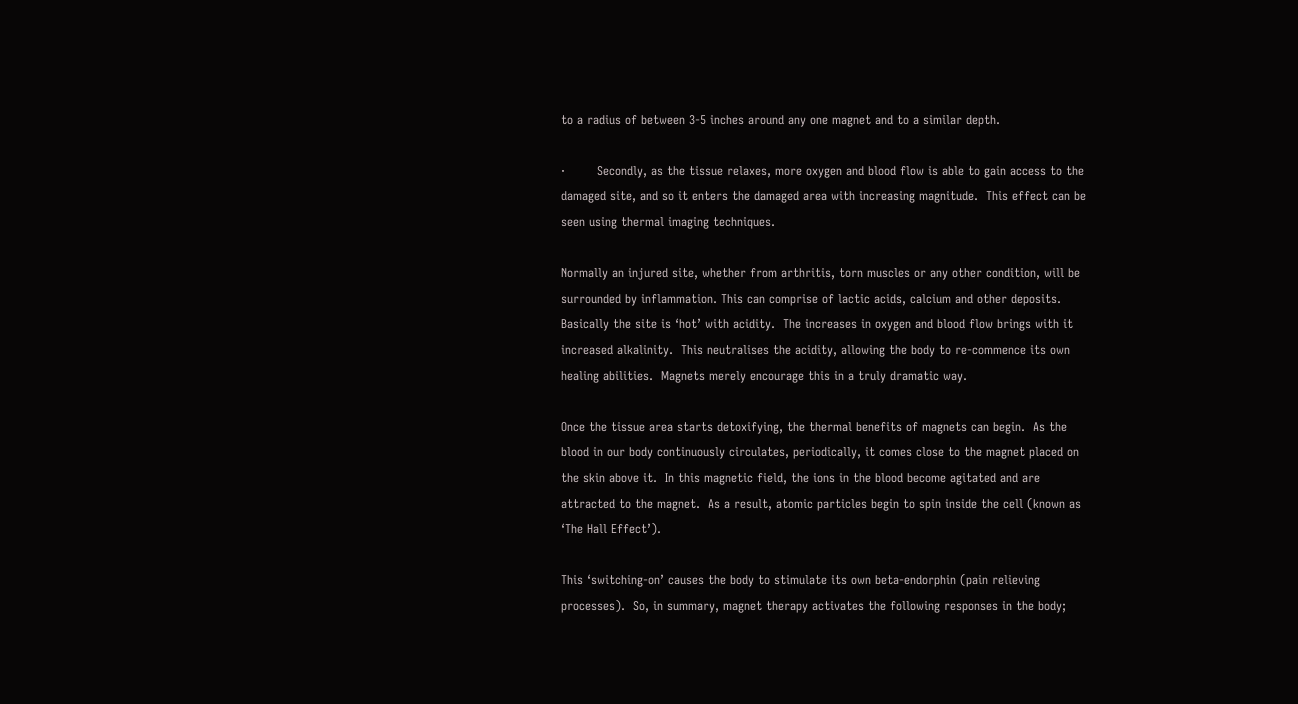to a radius of between 3-5 inches around any one magnet and to a similar depth.

·        Secondly, as the tissue relaxes, more oxygen and blood flow is able to gain access to the damaged site, and so it enters the damaged area with increasing magnitude.  This effect can be seen using thermal imaging techniques.

Normally an injured site, whether from arthritis, torn muscles or any other condition, will be surrounded by inflammation. This can comprise of lactic acids, calcium and other deposits.  Basically the site is ‘hot’ with acidity.  The increases in oxygen and blood flow brings with it increased alkalinity.  This neutralises the acidity, allowing the body to re-commence its own healing abilities.  Magnets merely encourage this in a truly dramatic way.

Once the tissue area starts detoxifying, the thermal benefits of magnets can begin.  As the blood in our body continuously circulates, periodically, it comes close to the magnet placed on the skin above it.  In this magnetic field, the ions in the blood become agitated and are attracted to the magnet.  As a result, atomic particles begin to spin inside the cell (known as ‘The Hall Effect’).

This ‘switching-on’ causes the body to stimulate its own beta-endorphin (pain relieving processes).  So, in summary, magnet therapy activates the following responses in the body;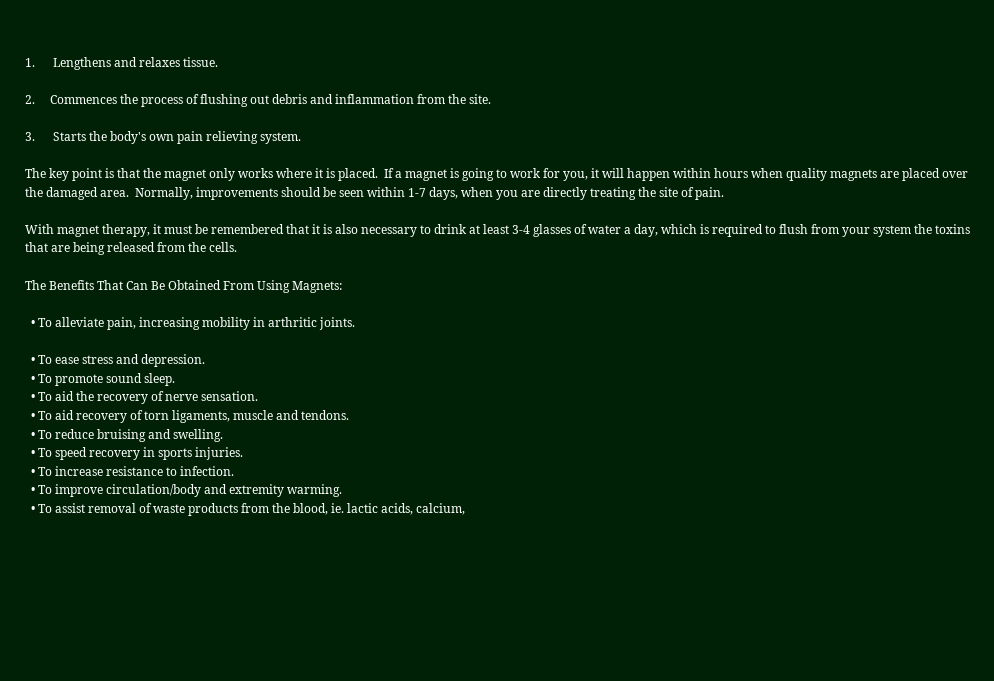1.      Lengthens and relaxes tissue.

2.     Commences the process of flushing out debris and inflammation from the site.

3.      Starts the body's own pain relieving system.

The key point is that the magnet only works where it is placed.  If a magnet is going to work for you, it will happen within hours when quality magnets are placed over the damaged area.  Normally, improvements should be seen within 1-7 days, when you are directly treating the site of pain.

With magnet therapy, it must be remembered that it is also necessary to drink at least 3-4 glasses of water a day, which is required to flush from your system the toxins that are being released from the cells.

The Benefits That Can Be Obtained From Using Magnets:

  • To alleviate pain, increasing mobility in arthritic joints.

  • To ease stress and depression.
  • To promote sound sleep.
  • To aid the recovery of nerve sensation.
  • To aid recovery of torn ligaments, muscle and tendons.
  • To reduce bruising and swelling.
  • To speed recovery in sports injuries.
  • To increase resistance to infection.
  • To improve circulation/body and extremity warming.
  • To assist removal of waste products from the blood, ie. lactic acids, calcium,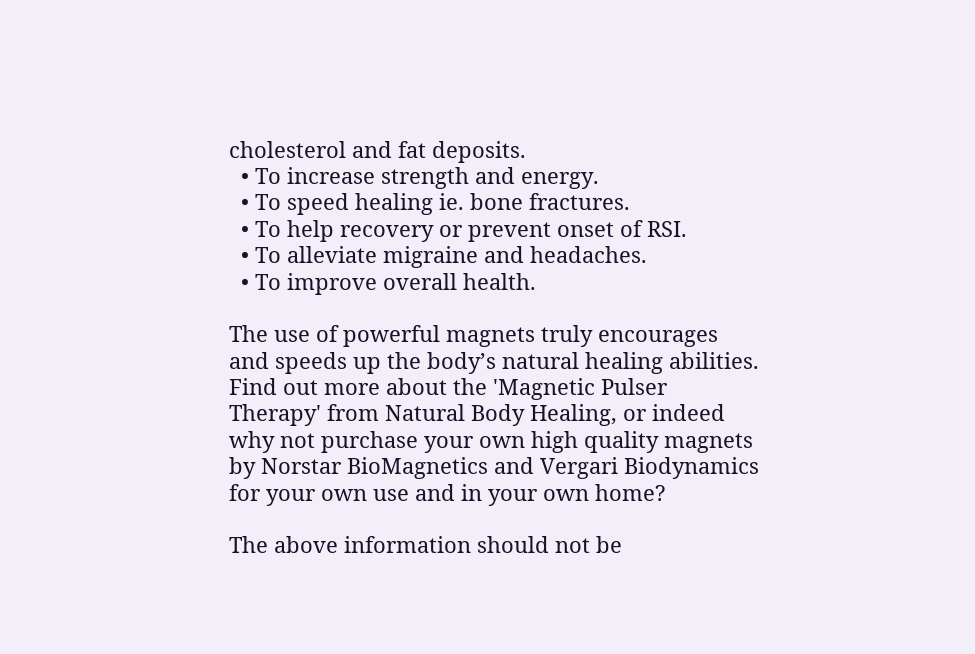cholesterol and fat deposits.
  • To increase strength and energy.
  • To speed healing ie. bone fractures.
  • To help recovery or prevent onset of RSI.
  • To alleviate migraine and headaches.
  • To improve overall health.

The use of powerful magnets truly encourages and speeds up the body’s natural healing abilities.  Find out more about the 'Magnetic Pulser Therapy' from Natural Body Healing, or indeed why not purchase your own high quality magnets by Norstar BioMagnetics and Vergari Biodynamics for your own use and in your own home?

The above information should not be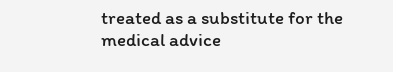treated as a substitute for the medical advice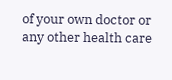of your own doctor or any other health care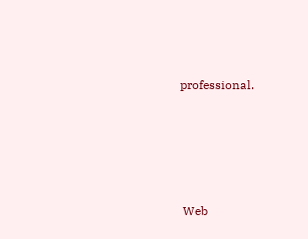professional.






 Web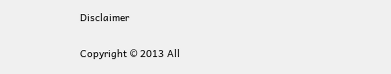Disclaimer

Copyright © 2013 All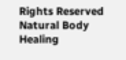Rights Reserved Natural Body Healing